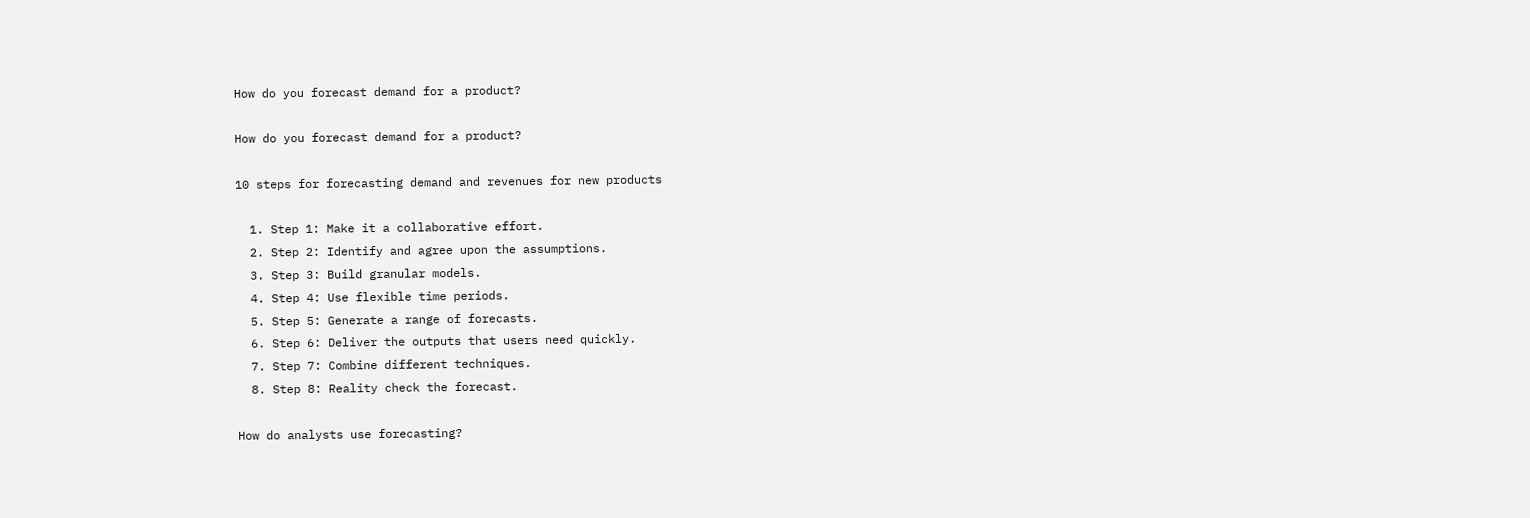How do you forecast demand for a product?

How do you forecast demand for a product?

10 steps for forecasting demand and revenues for new products

  1. Step 1: Make it a collaborative effort.
  2. Step 2: Identify and agree upon the assumptions.
  3. Step 3: Build granular models.
  4. Step 4: Use flexible time periods.
  5. Step 5: Generate a range of forecasts.
  6. Step 6: Deliver the outputs that users need quickly.
  7. Step 7: Combine different techniques.
  8. Step 8: Reality check the forecast.

How do analysts use forecasting?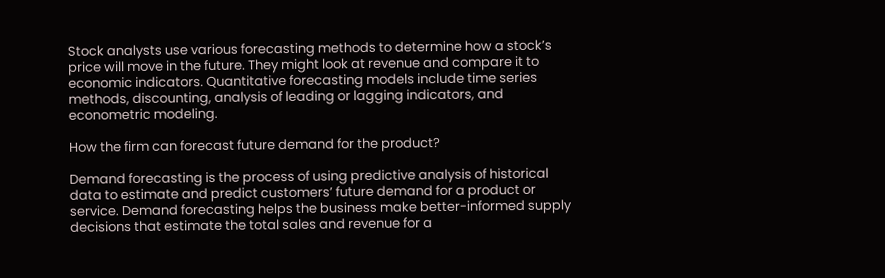Stock analysts use various forecasting methods to determine how a stock’s price will move in the future. They might look at revenue and compare it to economic indicators. Quantitative forecasting models include time series methods, discounting, analysis of leading or lagging indicators, and econometric modeling.

How the firm can forecast future demand for the product?

Demand forecasting is the process of using predictive analysis of historical data to estimate and predict customers’ future demand for a product or service. Demand forecasting helps the business make better-informed supply decisions that estimate the total sales and revenue for a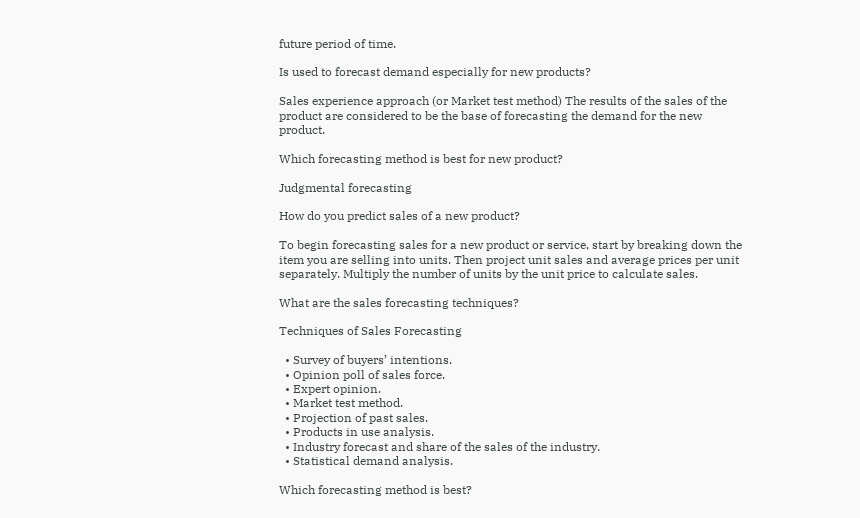future period of time.

Is used to forecast demand especially for new products?

Sales experience approach (or Market test method) The results of the sales of the product are considered to be the base of forecasting the demand for the new product.

Which forecasting method is best for new product?

Judgmental forecasting

How do you predict sales of a new product?

To begin forecasting sales for a new product or service, start by breaking down the item you are selling into units. Then project unit sales and average prices per unit separately. Multiply the number of units by the unit price to calculate sales.

What are the sales forecasting techniques?

Techniques of Sales Forecasting

  • Survey of buyers’ intentions.
  • Opinion poll of sales force.
  • Expert opinion.
  • Market test method.
  • Projection of past sales.
  • Products in use analysis.
  • Industry forecast and share of the sales of the industry.
  • Statistical demand analysis.

Which forecasting method is best?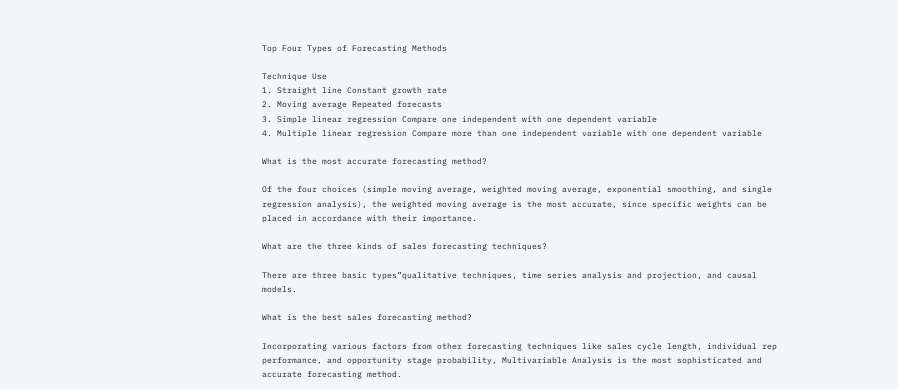Top Four Types of Forecasting Methods

Technique Use
1. Straight line Constant growth rate
2. Moving average Repeated forecasts
3. Simple linear regression Compare one independent with one dependent variable
4. Multiple linear regression Compare more than one independent variable with one dependent variable

What is the most accurate forecasting method?

Of the four choices (simple moving average, weighted moving average, exponential smoothing, and single regression analysis), the weighted moving average is the most accurate, since specific weights can be placed in accordance with their importance.

What are the three kinds of sales forecasting techniques?

There are three basic types”qualitative techniques, time series analysis and projection, and causal models.

What is the best sales forecasting method?

Incorporating various factors from other forecasting techniques like sales cycle length, individual rep performance, and opportunity stage probability, Multivariable Analysis is the most sophisticated and accurate forecasting method.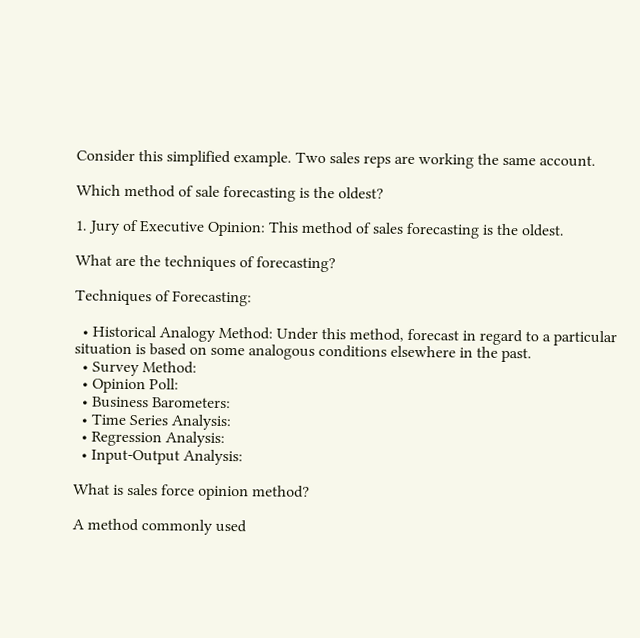Consider this simplified example. Two sales reps are working the same account.

Which method of sale forecasting is the oldest?

1. Jury of Executive Opinion: This method of sales forecasting is the oldest.

What are the techniques of forecasting?

Techniques of Forecasting:

  • Historical Analogy Method: Under this method, forecast in regard to a particular situation is based on some analogous conditions elsewhere in the past.
  • Survey Method:
  • Opinion Poll:
  • Business Barometers:
  • Time Series Analysis:
  • Regression Analysis:
  • Input-Output Analysis:

What is sales force opinion method?

A method commonly used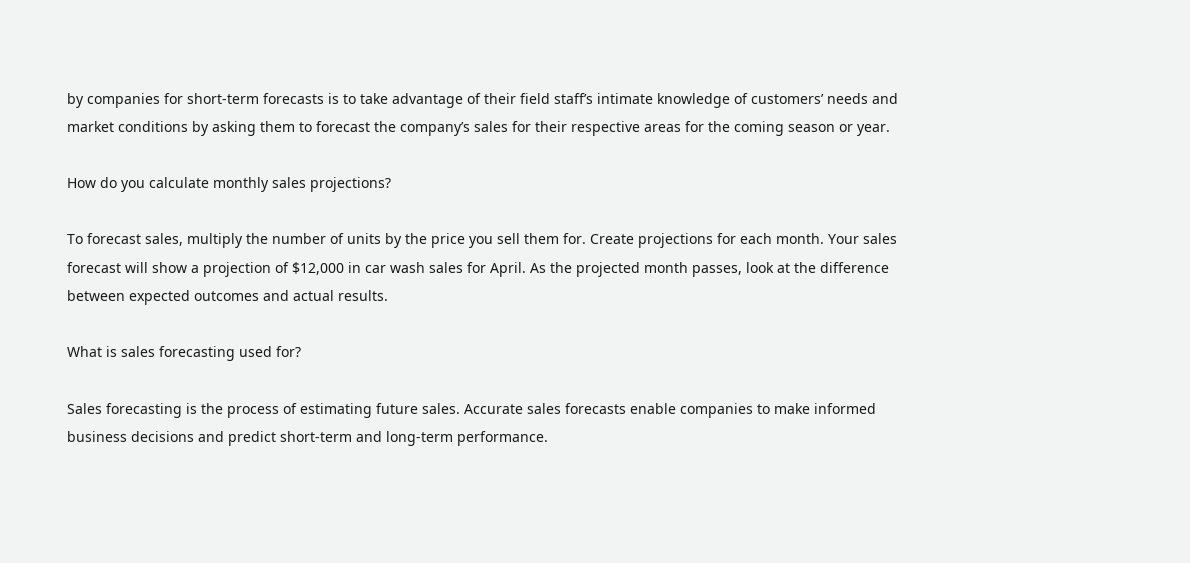by companies for short-term forecasts is to take advantage of their field staff’s intimate knowledge of customers’ needs and market conditions by asking them to forecast the company’s sales for their respective areas for the coming season or year.

How do you calculate monthly sales projections?

To forecast sales, multiply the number of units by the price you sell them for. Create projections for each month. Your sales forecast will show a projection of $12,000 in car wash sales for April. As the projected month passes, look at the difference between expected outcomes and actual results.

What is sales forecasting used for?

Sales forecasting is the process of estimating future sales. Accurate sales forecasts enable companies to make informed business decisions and predict short-term and long-term performance.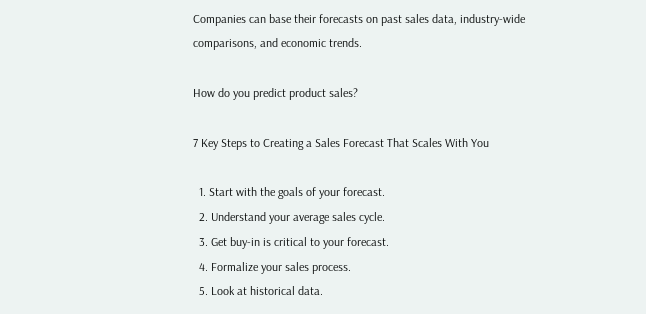Companies can base their forecasts on past sales data, industry-wide comparisons, and economic trends.

How do you predict product sales?

7 Key Steps to Creating a Sales Forecast That Scales With You

  1. Start with the goals of your forecast.
  2. Understand your average sales cycle.
  3. Get buy-in is critical to your forecast.
  4. Formalize your sales process.
  5. Look at historical data.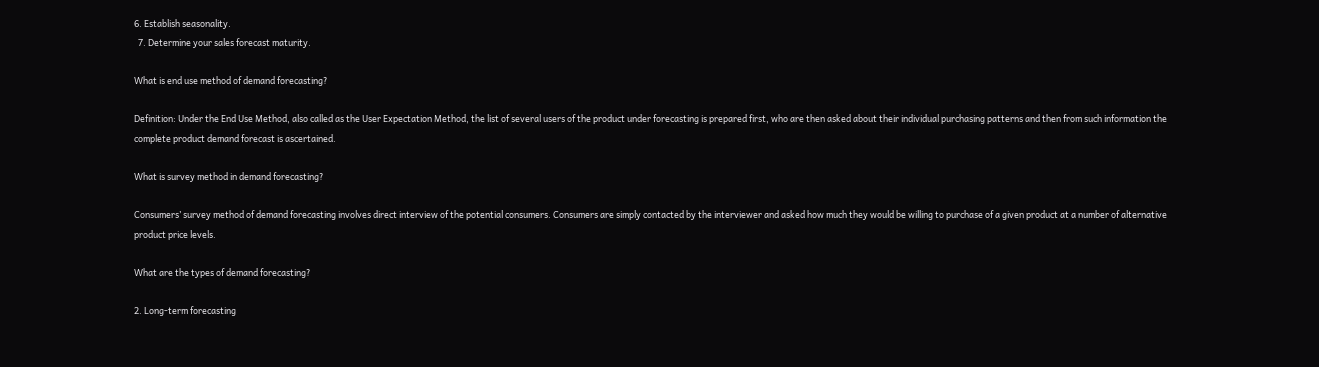6. Establish seasonality.
  7. Determine your sales forecast maturity.

What is end use method of demand forecasting?

Definition: Under the End Use Method, also called as the User Expectation Method, the list of several users of the product under forecasting is prepared first, who are then asked about their individual purchasing patterns and then from such information the complete product demand forecast is ascertained.

What is survey method in demand forecasting?

Consumers’ survey method of demand forecasting involves direct interview of the potential consumers. Consumers are simply contacted by the interviewer and asked how much they would be willing to purchase of a given product at a number of alternative product price levels.

What are the types of demand forecasting?

2. Long-term forecasting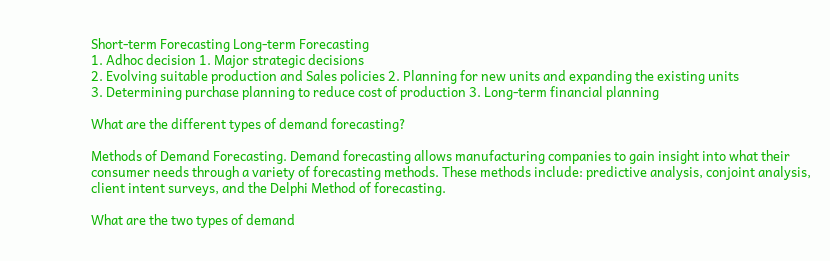Short-term Forecasting Long-term Forecasting
1. Adhoc decision 1. Major strategic decisions
2. Evolving suitable production and Sales policies 2. Planning for new units and expanding the existing units
3. Determining purchase planning to reduce cost of production 3. Long-term financial planning

What are the different types of demand forecasting?

Methods of Demand Forecasting. Demand forecasting allows manufacturing companies to gain insight into what their consumer needs through a variety of forecasting methods. These methods include: predictive analysis, conjoint analysis, client intent surveys, and the Delphi Method of forecasting.

What are the two types of demand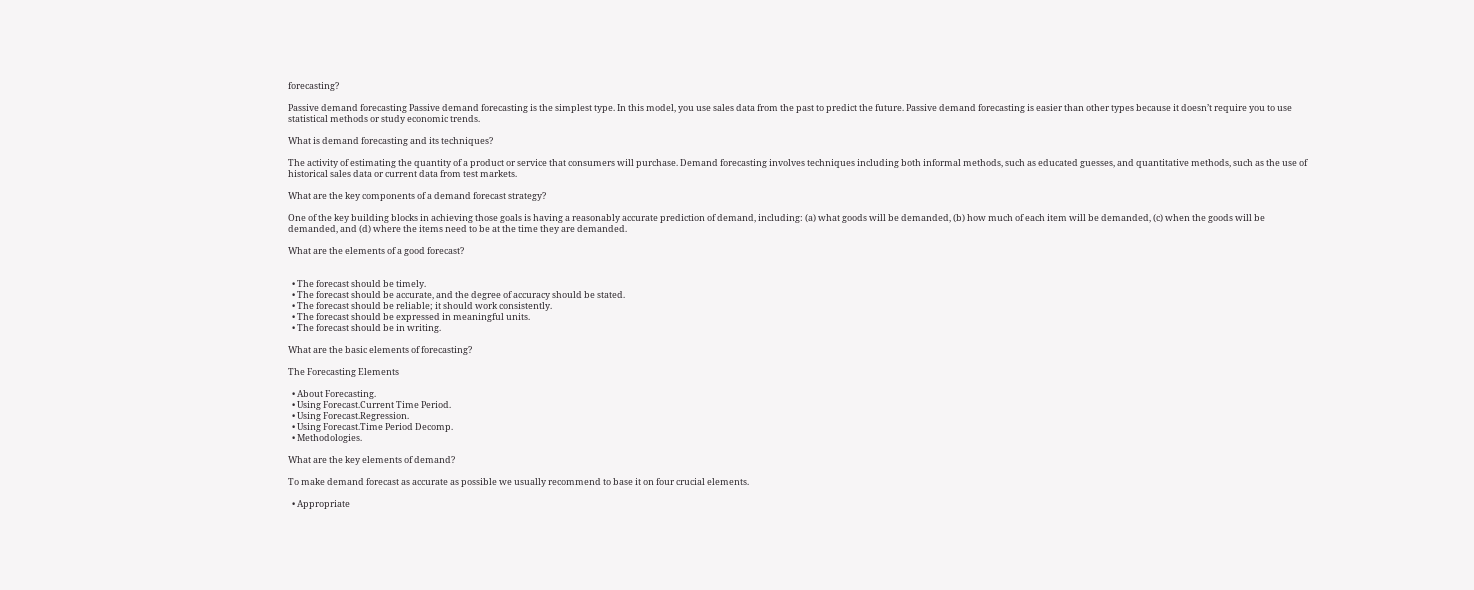forecasting?

Passive demand forecasting Passive demand forecasting is the simplest type. In this model, you use sales data from the past to predict the future. Passive demand forecasting is easier than other types because it doesn’t require you to use statistical methods or study economic trends.

What is demand forecasting and its techniques?

The activity of estimating the quantity of a product or service that consumers will purchase. Demand forecasting involves techniques including both informal methods, such as educated guesses, and quantitative methods, such as the use of historical sales data or current data from test markets.

What are the key components of a demand forecast strategy?

One of the key building blocks in achieving those goals is having a reasonably accurate prediction of demand, including: (a) what goods will be demanded, (b) how much of each item will be demanded, (c) when the goods will be demanded, and (d) where the items need to be at the time they are demanded.

What are the elements of a good forecast?


  • The forecast should be timely.
  • The forecast should be accurate, and the degree of accuracy should be stated.
  • The forecast should be reliable; it should work consistently.
  • The forecast should be expressed in meaningful units.
  • The forecast should be in writing.

What are the basic elements of forecasting?

The Forecasting Elements

  • About Forecasting.
  • Using Forecast.Current Time Period.
  • Using Forecast.Regression.
  • Using Forecast.Time Period Decomp.
  • Methodologies.

What are the key elements of demand?

To make demand forecast as accurate as possible we usually recommend to base it on four crucial elements.

  • Appropriate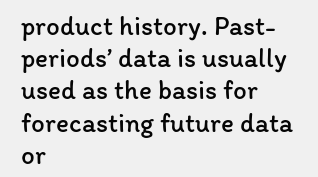product history. Past-periods’ data is usually used as the basis for forecasting future data or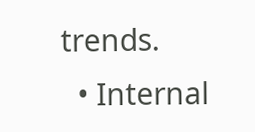trends.
  • Internal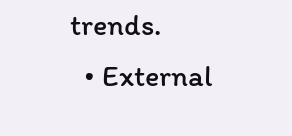trends.
  • External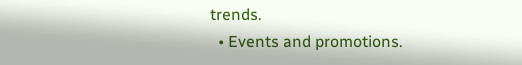trends.
  • Events and promotions.